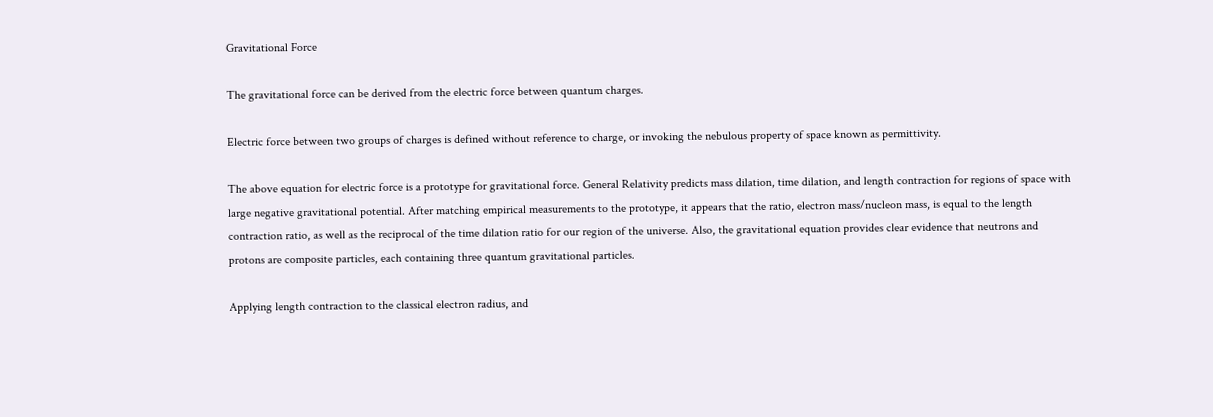Gravitational Force

The gravitational force can be derived from the electric force between quantum charges.

Electric force between two groups of charges is defined without reference to charge, or invoking the nebulous property of space known as permittivity.

The above equation for electric force is a prototype for gravitational force. General Relativity predicts mass dilation, time dilation, and length contraction for regions of space with large negative gravitational potential. After matching empirical measurements to the prototype, it appears that the ratio, electron mass/nucleon mass, is equal to the length contraction ratio, as well as the reciprocal of the time dilation ratio for our region of the universe. Also, the gravitational equation provides clear evidence that neutrons and protons are composite particles, each containing three quantum gravitational particles.

Applying length contraction to the classical electron radius, and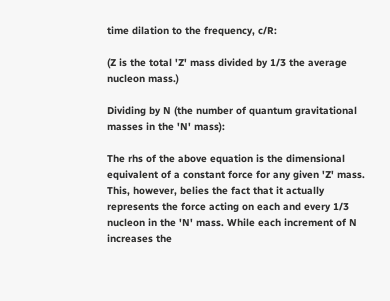time dilation to the frequency, c/R:

(Z is the total 'Z' mass divided by 1/3 the average nucleon mass.)

Dividing by N (the number of quantum gravitational masses in the 'N' mass):

The rhs of the above equation is the dimensional equivalent of a constant force for any given 'Z' mass. This, however, belies the fact that it actually represents the force acting on each and every 1/3 nucleon in the 'N' mass. While each increment of N increases the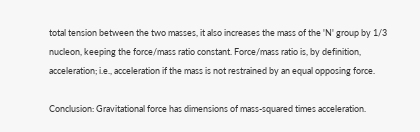total tension between the two masses, it also increases the mass of the 'N' group by 1/3 nucleon, keeping the force/mass ratio constant. Force/mass ratio is, by definition, acceleration; i.e., acceleration if the mass is not restrained by an equal opposing force.

Conclusion: Gravitational force has dimensions of mass-squared times acceleration.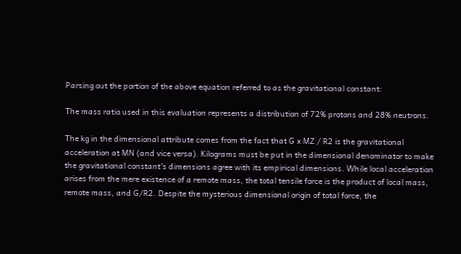Parsing out the portion of the above equation referred to as the gravitational constant:

The mass ratio used in this evaluation represents a distribution of 72% protons and 28% neutrons.

The kg in the dimensional attribute comes from the fact that G x MZ / R2 is the gravitational acceleration at MN (and vice versa). Kilograms must be put in the dimensional denominator to make the gravitational constant's dimensions agree with its empirical dimensions. While local acceleration arises from the mere existence of a remote mass, the total tensile force is the product of local mass, remote mass, and G/R2. Despite the mysterious dimensional origin of total force, the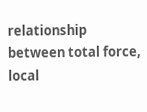relationship between total force, local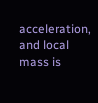acceleration, and local mass is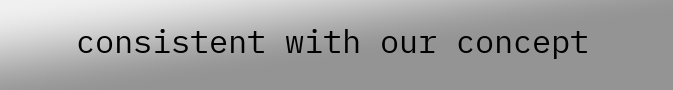consistent with our concept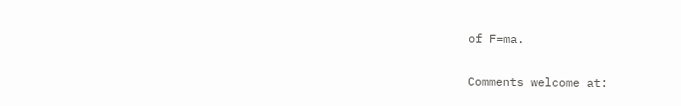of F=ma.

Comments welcome at: